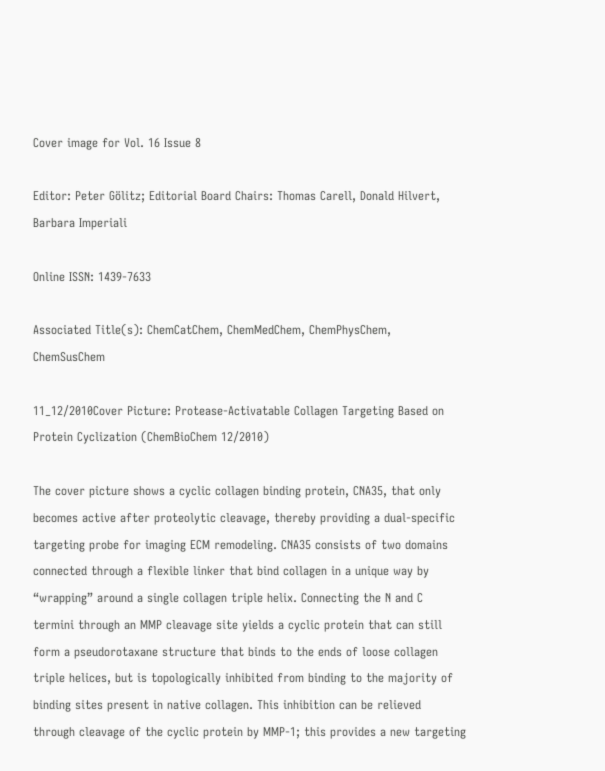Cover image for Vol. 16 Issue 8

Editor: Peter Gölitz; Editorial Board Chairs: Thomas Carell, Donald Hilvert, Barbara Imperiali

Online ISSN: 1439-7633

Associated Title(s): ChemCatChem, ChemMedChem, ChemPhysChem, ChemSusChem

11_12/2010Cover Picture: Protease-Activatable Collagen Targeting Based on Protein Cyclization (ChemBioChem 12/2010)

The cover picture shows a cyclic collagen binding protein, CNA35, that only becomes active after proteolytic cleavage, thereby providing a dual-specific targeting probe for imaging ECM remodeling. CNA35 consists of two domains connected through a flexible linker that bind collagen in a unique way by “wrapping” around a single collagen triple helix. Connecting the N and C termini through an MMP cleavage site yields a cyclic protein that can still form a pseudorotaxane structure that binds to the ends of loose collagen triple helices, but is topologically inhibited from binding to the majority of binding sites present in native collagen. This inhibition can be relieved through cleavage of the cyclic protein by MMP-1; this provides a new targeting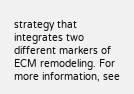strategy that integrates two different markers of ECM remodeling. For more information, see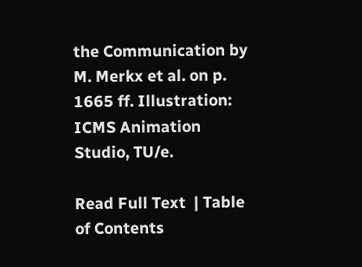the Communication by M. Merkx et al. on p. 1665 ff. Illustration: ICMS Animation Studio, TU/e.

Read Full Text  | Table of Contents